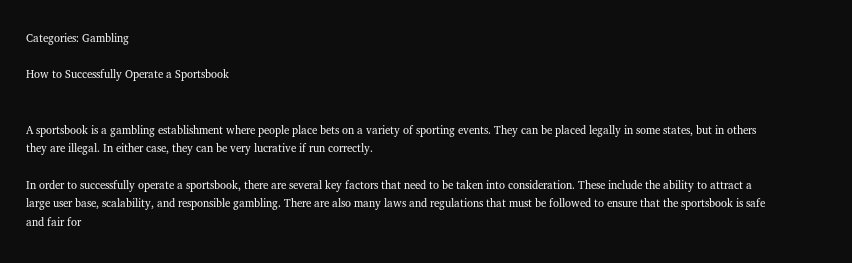Categories: Gambling

How to Successfully Operate a Sportsbook


A sportsbook is a gambling establishment where people place bets on a variety of sporting events. They can be placed legally in some states, but in others they are illegal. In either case, they can be very lucrative if run correctly.

In order to successfully operate a sportsbook, there are several key factors that need to be taken into consideration. These include the ability to attract a large user base, scalability, and responsible gambling. There are also many laws and regulations that must be followed to ensure that the sportsbook is safe and fair for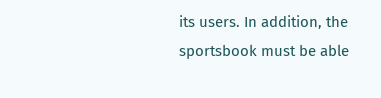its users. In addition, the sportsbook must be able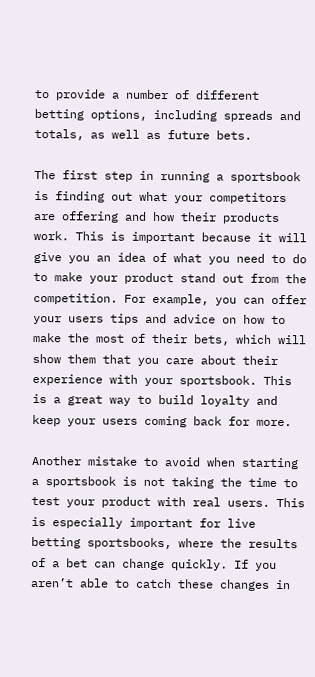to provide a number of different betting options, including spreads and totals, as well as future bets.

The first step in running a sportsbook is finding out what your competitors are offering and how their products work. This is important because it will give you an idea of what you need to do to make your product stand out from the competition. For example, you can offer your users tips and advice on how to make the most of their bets, which will show them that you care about their experience with your sportsbook. This is a great way to build loyalty and keep your users coming back for more.

Another mistake to avoid when starting a sportsbook is not taking the time to test your product with real users. This is especially important for live betting sportsbooks, where the results of a bet can change quickly. If you aren’t able to catch these changes in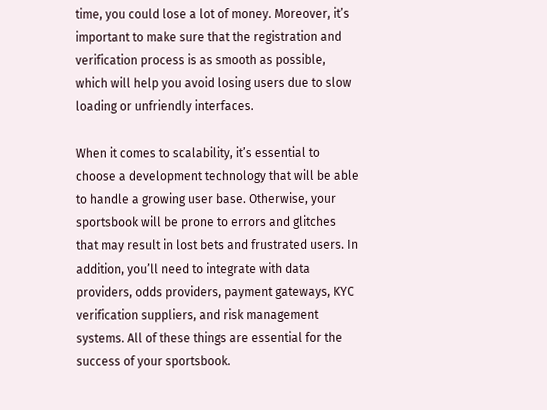time, you could lose a lot of money. Moreover, it’s important to make sure that the registration and verification process is as smooth as possible, which will help you avoid losing users due to slow loading or unfriendly interfaces.

When it comes to scalability, it’s essential to choose a development technology that will be able to handle a growing user base. Otherwise, your sportsbook will be prone to errors and glitches that may result in lost bets and frustrated users. In addition, you’ll need to integrate with data providers, odds providers, payment gateways, KYC verification suppliers, and risk management systems. All of these things are essential for the success of your sportsbook.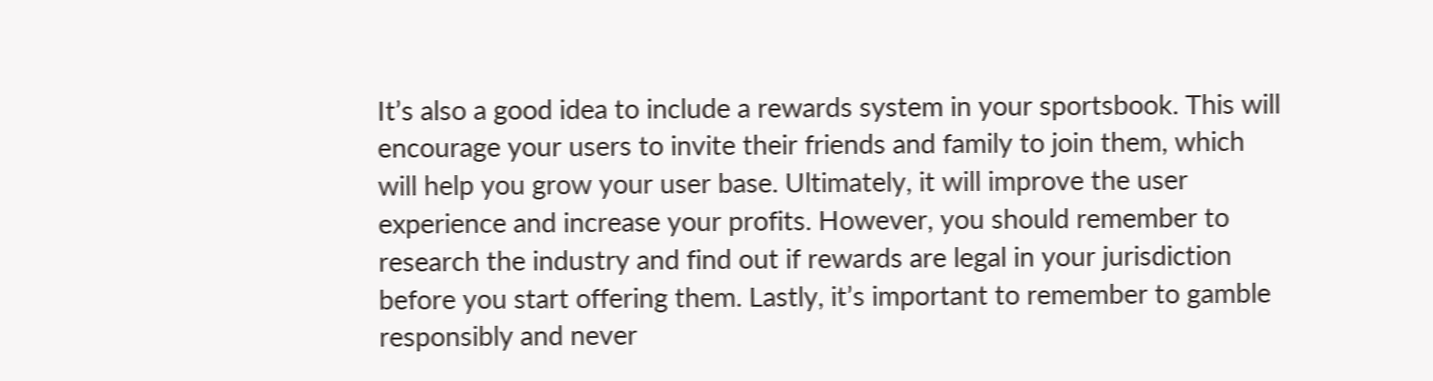It’s also a good idea to include a rewards system in your sportsbook. This will encourage your users to invite their friends and family to join them, which will help you grow your user base. Ultimately, it will improve the user experience and increase your profits. However, you should remember to research the industry and find out if rewards are legal in your jurisdiction before you start offering them. Lastly, it’s important to remember to gamble responsibly and never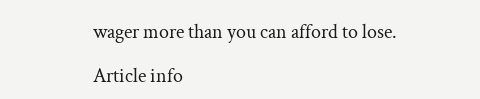wager more than you can afford to lose.

Article info